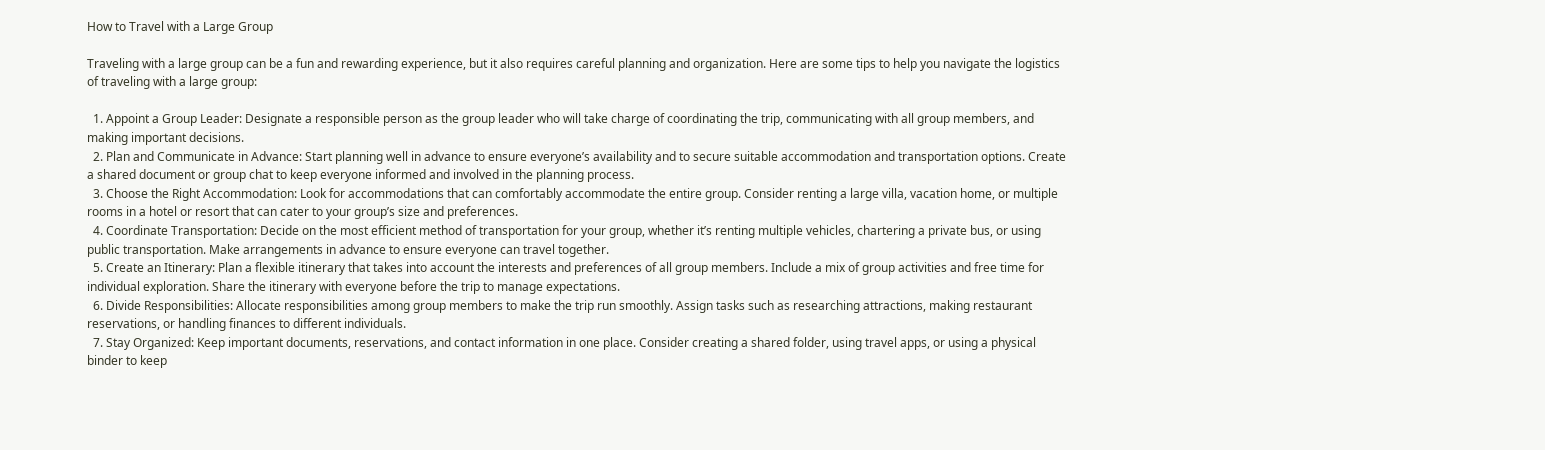How to Travel with a Large Group

Traveling with a large group can be a fun and rewarding experience, but it also requires careful planning and organization. Here are some tips to help you navigate the logistics of traveling with a large group:

  1. Appoint a Group Leader: Designate a responsible person as the group leader who will take charge of coordinating the trip, communicating with all group members, and making important decisions.
  2. Plan and Communicate in Advance: Start planning well in advance to ensure everyone’s availability and to secure suitable accommodation and transportation options. Create a shared document or group chat to keep everyone informed and involved in the planning process.
  3. Choose the Right Accommodation: Look for accommodations that can comfortably accommodate the entire group. Consider renting a large villa, vacation home, or multiple rooms in a hotel or resort that can cater to your group’s size and preferences.
  4. Coordinate Transportation: Decide on the most efficient method of transportation for your group, whether it’s renting multiple vehicles, chartering a private bus, or using public transportation. Make arrangements in advance to ensure everyone can travel together.
  5. Create an Itinerary: Plan a flexible itinerary that takes into account the interests and preferences of all group members. Include a mix of group activities and free time for individual exploration. Share the itinerary with everyone before the trip to manage expectations.
  6. Divide Responsibilities: Allocate responsibilities among group members to make the trip run smoothly. Assign tasks such as researching attractions, making restaurant reservations, or handling finances to different individuals.
  7. Stay Organized: Keep important documents, reservations, and contact information in one place. Consider creating a shared folder, using travel apps, or using a physical binder to keep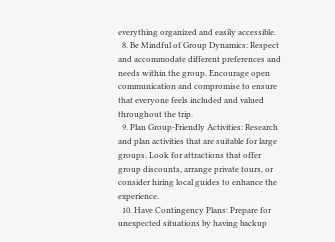everything organized and easily accessible.
  8. Be Mindful of Group Dynamics: Respect and accommodate different preferences and needs within the group. Encourage open communication and compromise to ensure that everyone feels included and valued throughout the trip.
  9. Plan Group-Friendly Activities: Research and plan activities that are suitable for large groups. Look for attractions that offer group discounts, arrange private tours, or consider hiring local guides to enhance the experience.
  10. Have Contingency Plans: Prepare for unexpected situations by having backup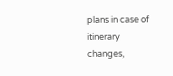plans in case of itinerary changes,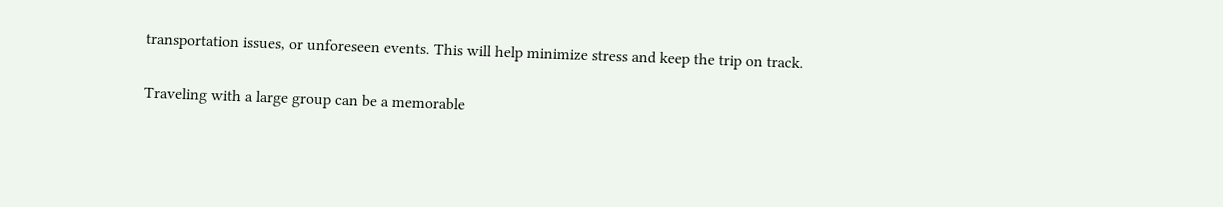transportation issues, or unforeseen events. This will help minimize stress and keep the trip on track.

Traveling with a large group can be a memorable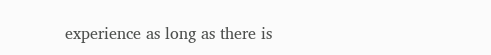experience as long as there is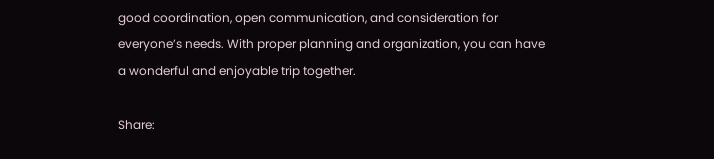good coordination, open communication, and consideration for everyone’s needs. With proper planning and organization, you can have a wonderful and enjoyable trip together.

Share: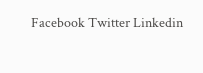Facebook Twitter Linkedin